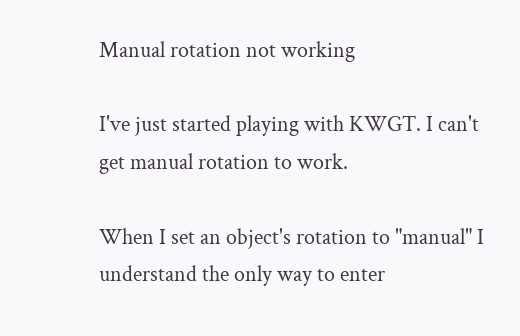Manual rotation not working

I've just started playing with KWGT. I can't get manual rotation to work.

When I set an object's rotation to "manual" I understand the only way to enter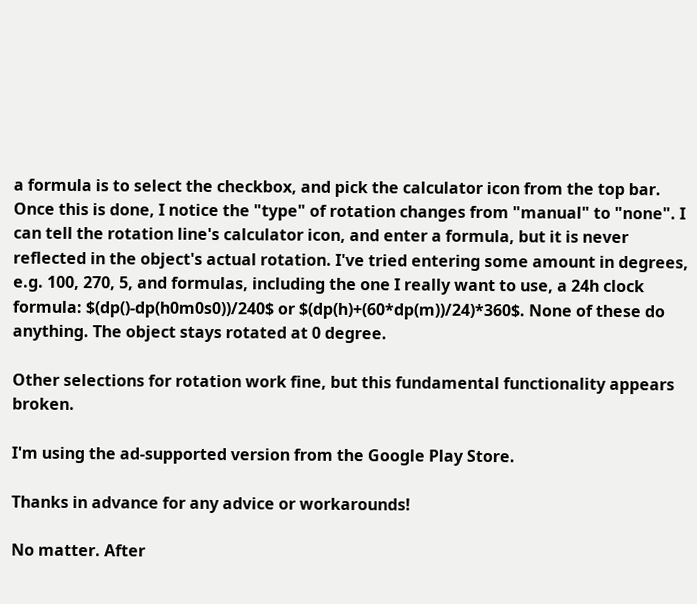a formula is to select the checkbox, and pick the calculator icon from the top bar. Once this is done, I notice the "type" of rotation changes from "manual" to "none". I can tell the rotation line's calculator icon, and enter a formula, but it is never reflected in the object's actual rotation. I've tried entering some amount in degrees, e.g. 100, 270, 5, and formulas, including the one I really want to use, a 24h clock formula: $(dp()-dp(h0m0s0))/240$ or $(dp(h)+(60*dp(m))/24)*360$. None of these do anything. The object stays rotated at 0 degree.

Other selections for rotation work fine, but this fundamental functionality appears broken.

I'm using the ad-supported version from the Google Play Store.

Thanks in advance for any advice or workarounds!

No matter. After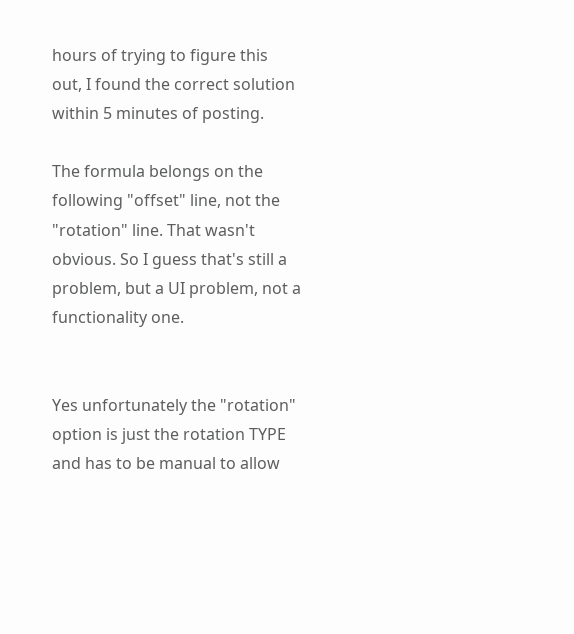hours of trying to figure this out, I found the correct solution within 5 minutes of posting.

The formula belongs on the following "offset" line, not the "rotation" line. That wasn't obvious. So I guess that's still a problem, but a UI problem, not a functionality one.


Yes unfortunately the "rotation" option is just the rotation TYPE and has to be manual to allow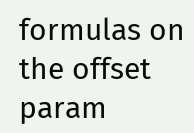formulas on the offset param